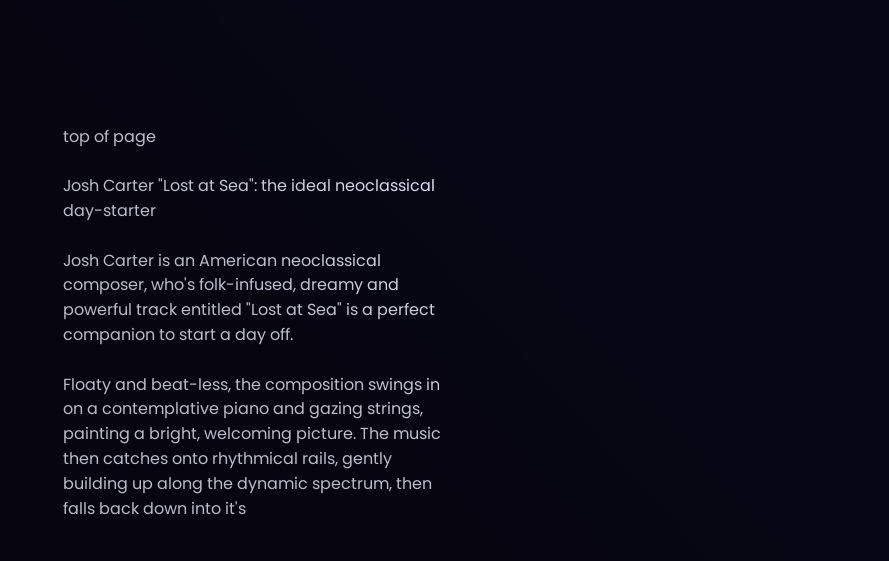top of page

Josh Carter "Lost at Sea": the ideal neoclassical day-starter

Josh Carter is an American neoclassical composer, who's folk-infused, dreamy and powerful track entitled "Lost at Sea" is a perfect companion to start a day off.

Floaty and beat-less, the composition swings in on a contemplative piano and gazing strings, painting a bright, welcoming picture. The music then catches onto rhythmical rails, gently building up along the dynamic spectrum, then falls back down into it's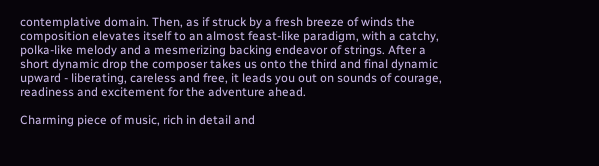contemplative domain. Then, as if struck by a fresh breeze of winds the composition elevates itself to an almost feast-like paradigm, with a catchy, polka-like melody and a mesmerizing backing endeavor of strings. After a short dynamic drop the composer takes us onto the third and final dynamic upward - liberating, careless and free, it leads you out on sounds of courage, readiness and excitement for the adventure ahead.

Charming piece of music, rich in detail and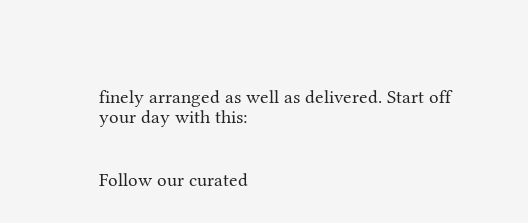finely arranged as well as delivered. Start off your day with this:


Follow our curated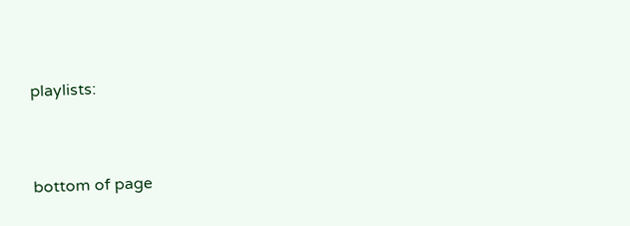playlists:


bottom of page